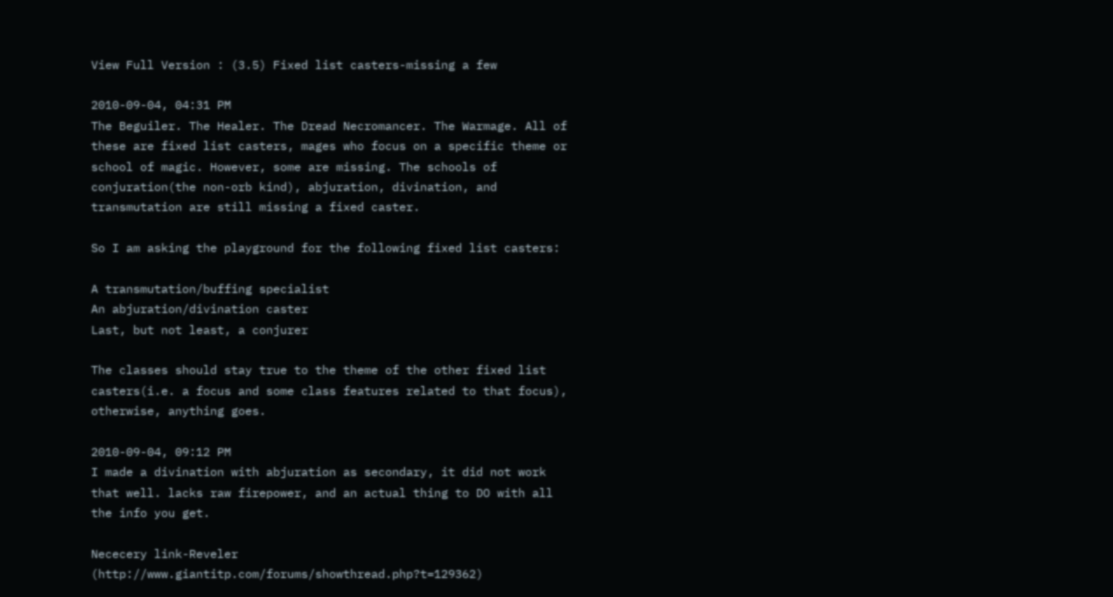View Full Version : (3.5) Fixed list casters-missing a few

2010-09-04, 04:31 PM
The Beguiler. The Healer. The Dread Necromancer. The Warmage. All of these are fixed list casters, mages who focus on a specific theme or school of magic. However, some are missing. The schools of conjuration(the non-orb kind), abjuration, divination, and transmutation are still missing a fixed caster.

So I am asking the playground for the following fixed list casters:

A transmutation/buffing specialist
An abjuration/divination caster
Last, but not least, a conjurer

The classes should stay true to the theme of the other fixed list casters(i.e. a focus and some class features related to that focus), otherwise, anything goes.

2010-09-04, 09:12 PM
I made a divination with abjuration as secondary, it did not work that well. lacks raw firepower, and an actual thing to DO with all the info you get.

Nececery link-Reveler (http://www.giantitp.com/forums/showthread.php?t=129362)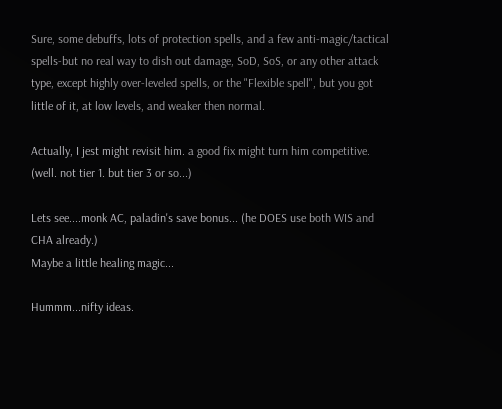Sure, some debuffs, lots of protection spells, and a few anti-magic/tactical spells-but no real way to dish out damage, SoD, SoS, or any other attack type, except highly over-leveled spells, or the "Flexible spell", but you got little of it, at low levels, and weaker then normal.

Actually, I jest might revisit him. a good fix might turn him competitive. (well. not tier 1. but tier 3 or so...)

Lets see....monk AC, paladin's save bonus... (he DOES use both WIS and CHA already.)
Maybe a little healing magic...

Hummm...nifty ideas.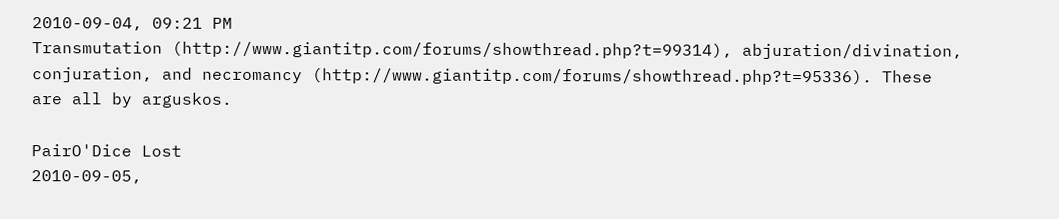2010-09-04, 09:21 PM
Transmutation (http://www.giantitp.com/forums/showthread.php?t=99314), abjuration/divination, conjuration, and necromancy (http://www.giantitp.com/forums/showthread.php?t=95336). These are all by arguskos.

PairO'Dice Lost
2010-09-05,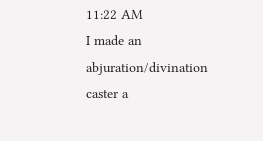11:22 AM
I made an abjuration/divination caster a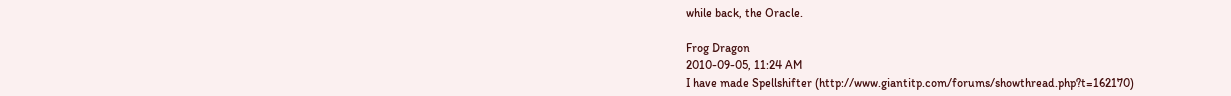while back, the Oracle.

Frog Dragon
2010-09-05, 11:24 AM
I have made Spellshifter (http://www.giantitp.com/forums/showthread.php?t=162170)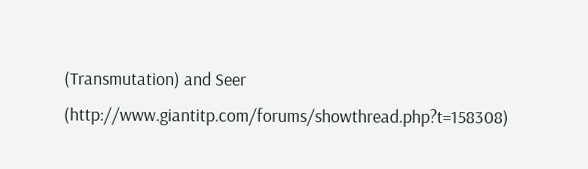(Transmutation) and Seer (http://www.giantitp.com/forums/showthread.php?t=158308)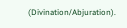(Divination/Abjuration).